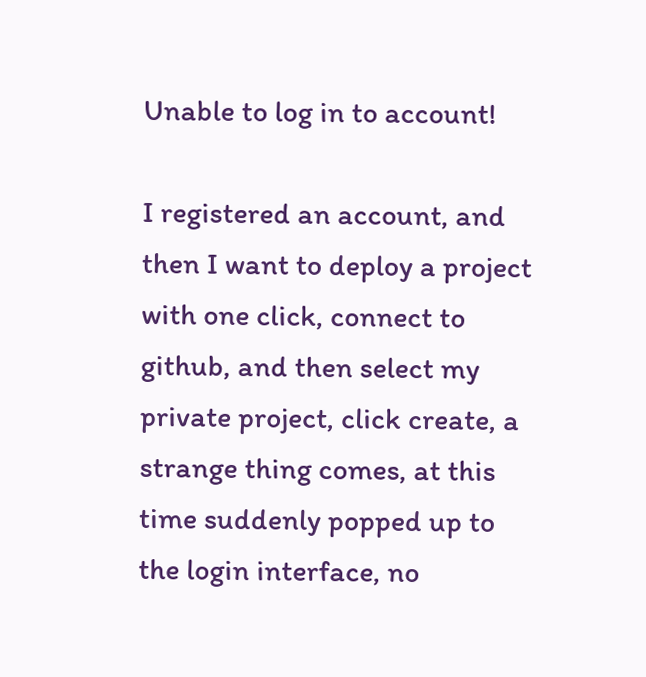Unable to log in to account!

I registered an account, and then I want to deploy a project with one click, connect to github, and then select my private project, click create, a strange thing comes, at this time suddenly popped up to the login interface, no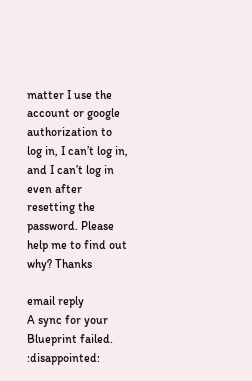matter I use the account or google authorization to log in, I can’t log in, and I can’t log in even after resetting the password. Please help me to find out why? Thanks

email reply
A sync for your Blueprint failed. :disappointed: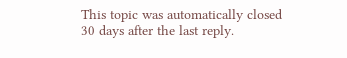This topic was automatically closed 30 days after the last reply.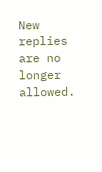New replies are no longer allowed.